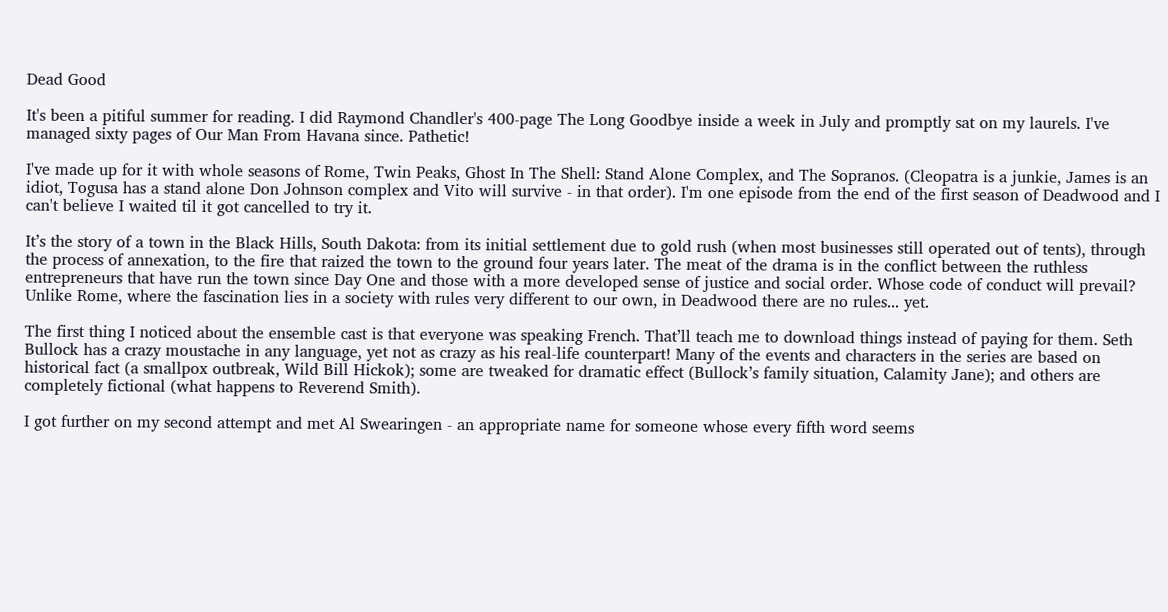Dead Good

It's been a pitiful summer for reading. I did Raymond Chandler's 400-page The Long Goodbye inside a week in July and promptly sat on my laurels. I've managed sixty pages of Our Man From Havana since. Pathetic!

I've made up for it with whole seasons of Rome, Twin Peaks, Ghost In The Shell: Stand Alone Complex, and The Sopranos. (Cleopatra is a junkie, James is an idiot, Togusa has a stand alone Don Johnson complex and Vito will survive - in that order). I'm one episode from the end of the first season of Deadwood and I can't believe I waited til it got cancelled to try it.

It’s the story of a town in the Black Hills, South Dakota: from its initial settlement due to gold rush (when most businesses still operated out of tents), through the process of annexation, to the fire that raized the town to the ground four years later. The meat of the drama is in the conflict between the ruthless entrepreneurs that have run the town since Day One and those with a more developed sense of justice and social order. Whose code of conduct will prevail? Unlike Rome, where the fascination lies in a society with rules very different to our own, in Deadwood there are no rules... yet.

The first thing I noticed about the ensemble cast is that everyone was speaking French. That’ll teach me to download things instead of paying for them. Seth Bullock has a crazy moustache in any language, yet not as crazy as his real-life counterpart! Many of the events and characters in the series are based on historical fact (a smallpox outbreak, Wild Bill Hickok); some are tweaked for dramatic effect (Bullock’s family situation, Calamity Jane); and others are completely fictional (what happens to Reverend Smith).

I got further on my second attempt and met Al Swearingen - an appropriate name for someone whose every fifth word seems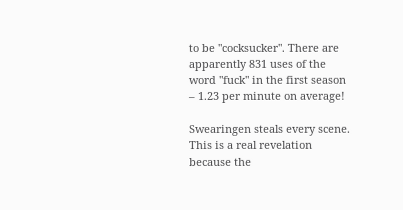to be "cocksucker". There are apparently 831 uses of the word "fuck" in the first season – 1.23 per minute on average!

Swearingen steals every scene. This is a real revelation because the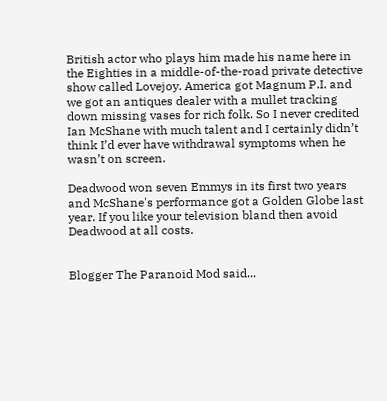British actor who plays him made his name here in the Eighties in a middle-of-the-road private detective show called Lovejoy. America got Magnum P.I. and we got an antiques dealer with a mullet tracking down missing vases for rich folk. So I never credited Ian McShane with much talent and I certainly didn’t think I’d ever have withdrawal symptoms when he wasn’t on screen.

Deadwood won seven Emmys in its first two years and McShane's performance got a Golden Globe last year. If you like your television bland then avoid Deadwood at all costs.


Blogger The Paranoid Mod said...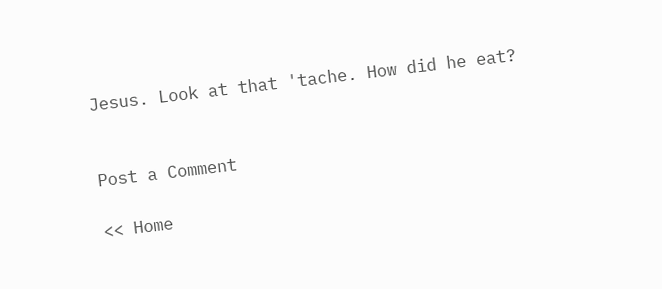Jesus. Look at that 'tache. How did he eat?


Post a Comment

<< Home